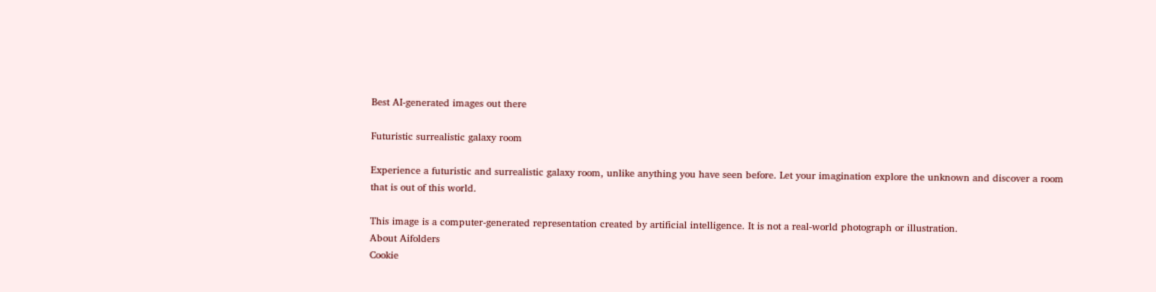Best AI-generated images out there

Futuristic surrealistic galaxy room

Experience a futuristic and surrealistic galaxy room, unlike anything you have seen before. Let your imagination explore the unknown and discover a room that is out of this world.

This image is a computer-generated representation created by artificial intelligence. It is not a real-world photograph or illustration.
About Aifolders
Cookie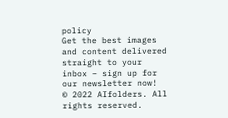policy
Get the best images and content delivered straight to your inbox – sign up for our newsletter now!
© 2022 AIfolders. All rights reserved.